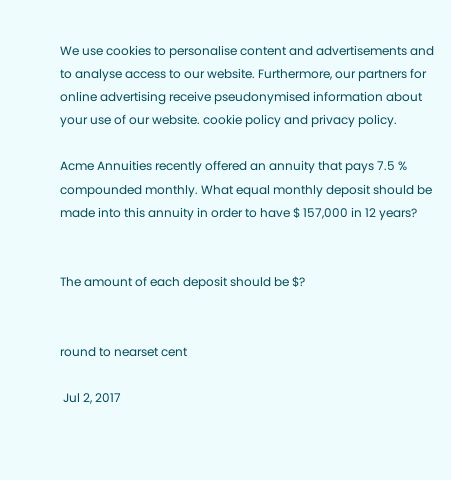We use cookies to personalise content and advertisements and to analyse access to our website. Furthermore, our partners for online advertising receive pseudonymised information about your use of our website. cookie policy and privacy policy.

Acme Annuities recently offered an annuity that pays 7.5 % compounded monthly. What equal monthly deposit should be made into this annuity in order to have $ 157,000 in 12 years?


The amount of each deposit should be $?


round to nearset cent

 Jul 2, 2017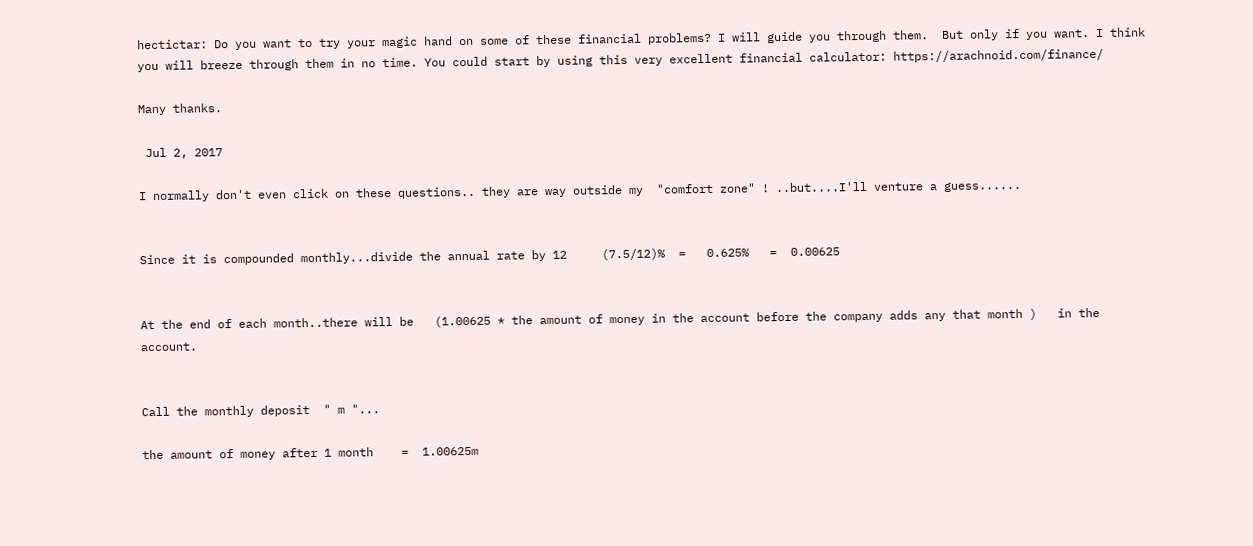hectictar: Do you want to try your magic hand on some of these financial problems? I will guide you through them.  But only if you want. I think you will breeze through them in no time. You could start by using this very excellent financial calculator: https://arachnoid.com/finance/

Many thanks.

 Jul 2, 2017

I normally don't even click on these questions.. they are way outside my  "comfort zone" ! ..but....I'll venture a guess......


Since it is compounded monthly...divide the annual rate by 12     (7.5/12)%  =   0.625%   =  0.00625


At the end of each month..there will be   (1.00625 * the amount of money in the account before the company adds any that month )   in the account.


Call the monthly deposit  " m "...

the amount of money after 1 month    =  1.00625m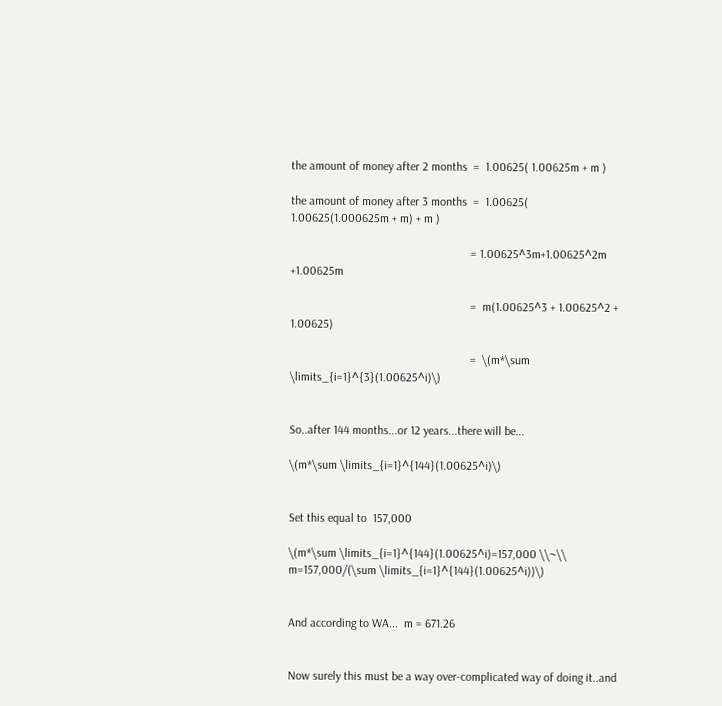the amount of money after 2 months  =  1.00625( 1.00625m + m )

the amount of money after 3 months  =  1.00625( 1.00625(1.000625m + m) + m )

                                                            = 1.00625^3m+1.00625^2m +1.00625m

                                                            =  m(1.00625^3 + 1.00625^2 + 1.00625)

                                                            =  \(m*\sum \limits_{i=1}^{3}(1.00625^i)\)


So..after 144 months...or 12 years...there will be...

\(m*\sum \limits_{i=1}^{144}(1.00625^i)\)


Set this equal to  157,000

\(m*\sum \limits_{i=1}^{144}(1.00625^i)=157,000 \\~\\ m=157,000/(\sum \limits_{i=1}^{144}(1.00625^i))\)


And according to WA...  m = 671.26


Now surely this must be a way over-complicated way of doing it..and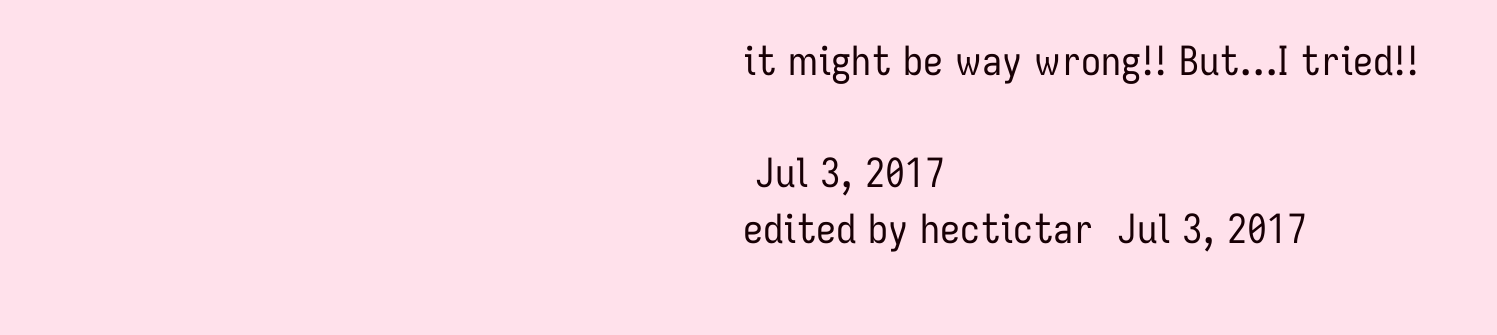it might be way wrong!! But...I tried!!

 Jul 3, 2017
edited by hectictar  Jul 3, 2017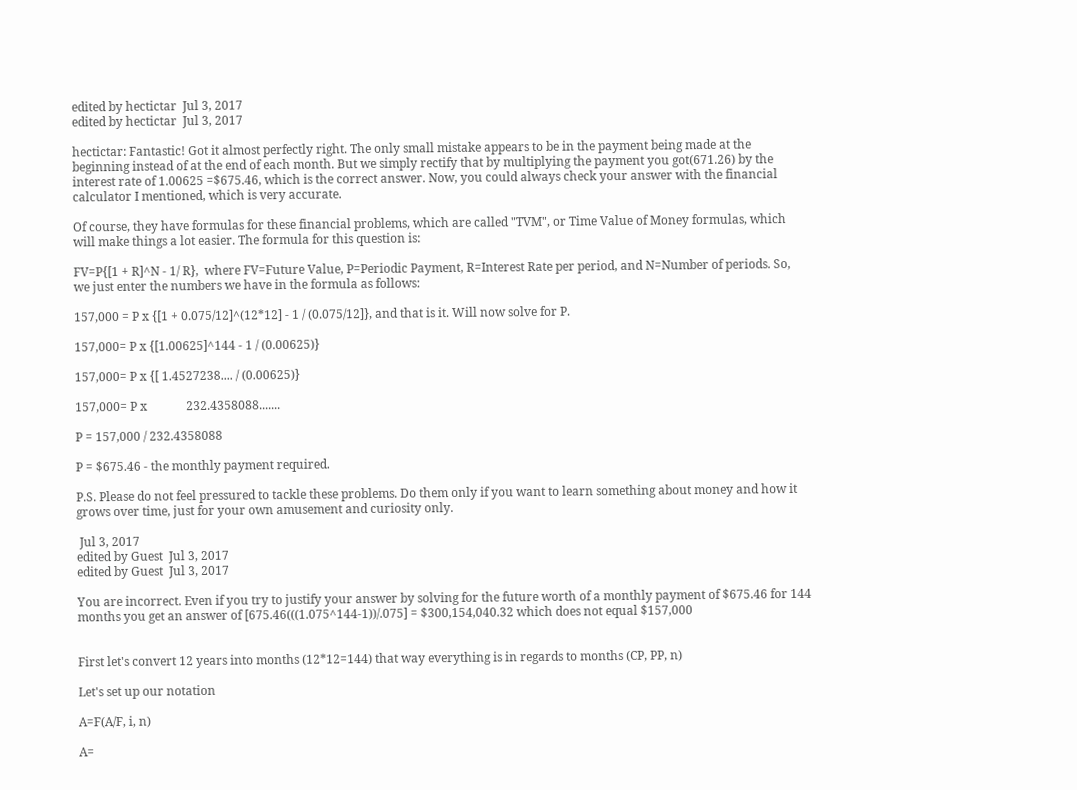edited by hectictar  Jul 3, 2017
edited by hectictar  Jul 3, 2017

hectictar: Fantastic! Got it almost perfectly right. The only small mistake appears to be in the payment being made at the beginning instead of at the end of each month. But we simply rectify that by multiplying the payment you got(671.26) by the interest rate of 1.00625 =$675.46, which is the correct answer. Now, you could always check your answer with the financial calculator I mentioned, which is very accurate.

Of course, they have formulas for these financial problems, which are called "TVM", or Time Value of Money formulas, which will make things a lot easier. The formula for this question is:

FV=P{[1 + R]^N - 1/ R},  where FV=Future Value, P=Periodic Payment, R=Interest Rate per period, and N=Number of periods. So, we just enter the numbers we have in the formula as follows:

157,000 = P x {[1 + 0.075/12]^(12*12] - 1 / (0.075/12]}, and that is it. Will now solve for P.

157,000= P x {[1.00625]^144 - 1 / (0.00625)}

157,000= P x {[ 1.4527238.... / (0.00625)}

157,000= P x             232.4358088.......

P = 157,000 / 232.4358088

P = $675.46 - the monthly payment required.

P.S. Please do not feel pressured to tackle these problems. Do them only if you want to learn something about money and how it grows over time, just for your own amusement and curiosity only.

 Jul 3, 2017
edited by Guest  Jul 3, 2017
edited by Guest  Jul 3, 2017

You are incorrect. Even if you try to justify your answer by solving for the future worth of a monthly payment of $675.46 for 144 months you get an answer of [675.46(((1.075^144-1))/.075] = $300,154,040.32 which does not equal $157,000


First let's convert 12 years into months (12*12=144) that way everything is in regards to months (CP, PP, n)

Let's set up our notation

A=F(A/F, i, n)

A=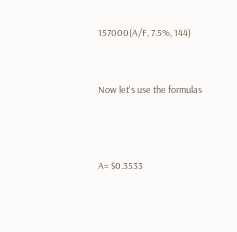157000(A/F, 7.5%, 144)


Now let's use the formulas



A= $0.3533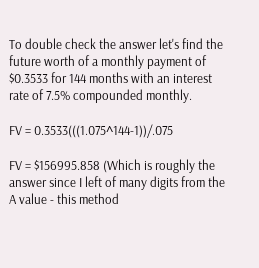To double check the answer let's find the future worth of a monthly payment of $0.3533 for 144 months with an interest rate of 7.5% compounded monthly.

FV = 0.3533(((1.075^144-1))/.075

FV = $156995.858 (Which is roughly the answer since I left of many digits from the A value - this method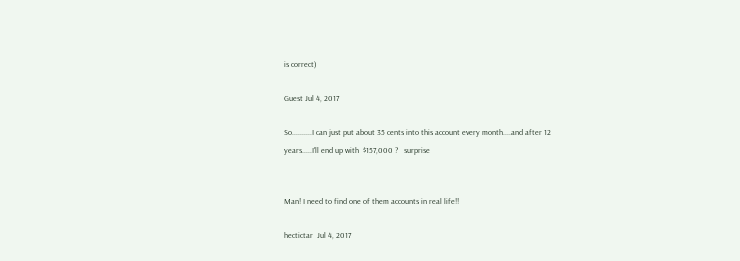is correct)

Guest Jul 4, 2017

So..........I can just put about 35 cents into this account every month....and after 12 years.....I'll end up with  $157,000 ?   surprise


Man! I need to find one of them accounts in real life!!

hectictar  Jul 4, 2017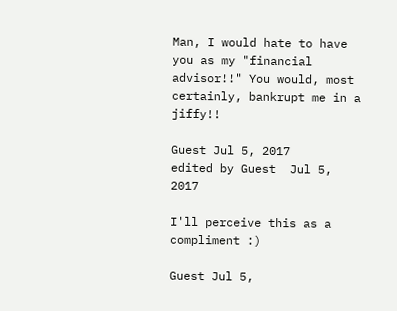Man, I would hate to have you as my "financial advisor!!" You would, most certainly, bankrupt me in a jiffy!!

Guest Jul 5, 2017
edited by Guest  Jul 5, 2017

I'll perceive this as a compliment :)

Guest Jul 5,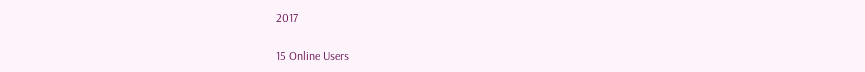2017

15 Online Users